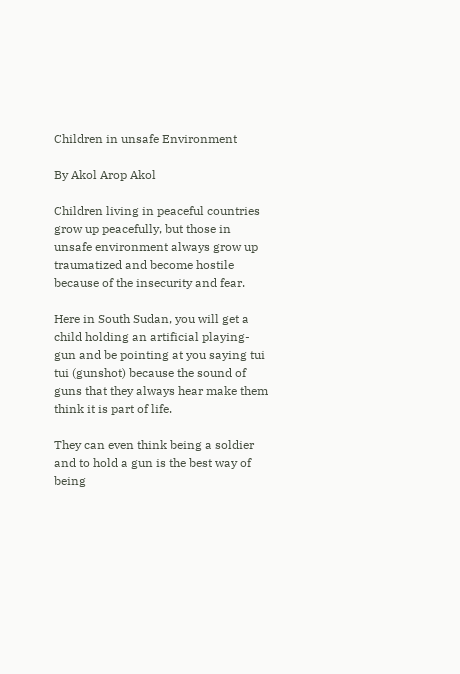Children in unsafe Environment

By Akol Arop Akol

Children living in peaceful countries grow up peacefully, but those in unsafe environment always grow up traumatized and become hostile because of the insecurity and fear.

Here in South Sudan, you will get a child holding an artificial playing-gun and be pointing at you saying tui tui (gunshot) because the sound of guns that they always hear make them think it is part of life.

They can even think being a soldier and to hold a gun is the best way of being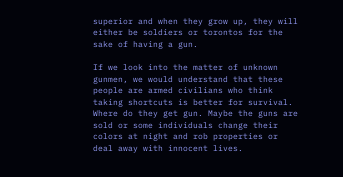superior and when they grow up, they will either be soldiers or torontos for the sake of having a gun.

If we look into the matter of unknown gunmen, we would understand that these people are armed civilians who think taking shortcuts is better for survival. Where do they get gun. Maybe the guns are sold or some individuals change their colors at night and rob properties or deal away with innocent lives.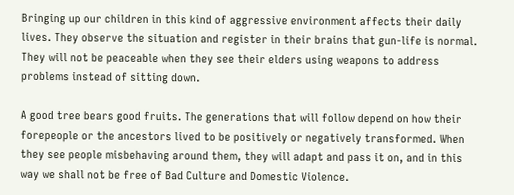Bringing up our children in this kind of aggressive environment affects their daily lives. They observe the situation and register in their brains that gun-life is normal. They will not be peaceable when they see their elders using weapons to address problems instead of sitting down.

A good tree bears good fruits. The generations that will follow depend on how their forepeople or the ancestors lived to be positively or negatively transformed. When they see people misbehaving around them, they will adapt and pass it on, and in this way we shall not be free of Bad Culture and Domestic Violence.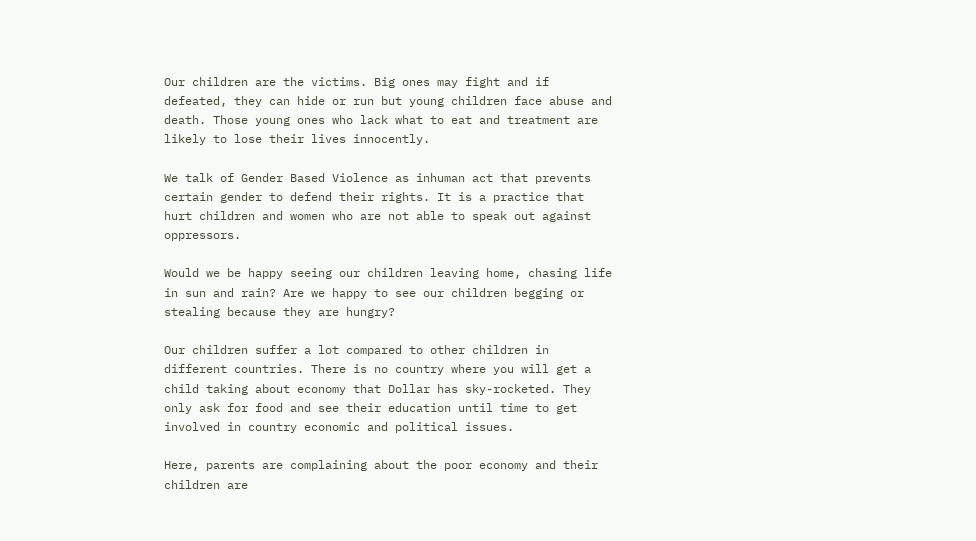Our children are the victims. Big ones may fight and if defeated, they can hide or run but young children face abuse and death. Those young ones who lack what to eat and treatment are likely to lose their lives innocently.

We talk of Gender Based Violence as inhuman act that prevents certain gender to defend their rights. It is a practice that hurt children and women who are not able to speak out against oppressors.

Would we be happy seeing our children leaving home, chasing life in sun and rain? Are we happy to see our children begging or stealing because they are hungry?

Our children suffer a lot compared to other children in different countries. There is no country where you will get a child taking about economy that Dollar has sky-rocketed. They only ask for food and see their education until time to get involved in country economic and political issues.

Here, parents are complaining about the poor economy and their children are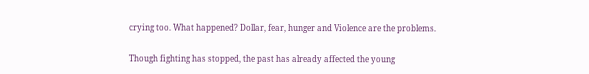crying too. What happened? Dollar, fear, hunger and Violence are the problems.

Though fighting has stopped, the past has already affected the young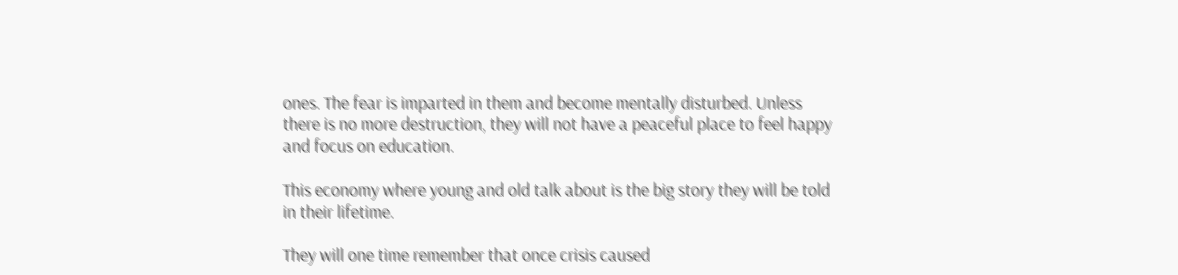ones. The fear is imparted in them and become mentally disturbed. Unless there is no more destruction, they will not have a peaceful place to feel happy and focus on education.

This economy where young and old talk about is the big story they will be told in their lifetime.

They will one time remember that once crisis caused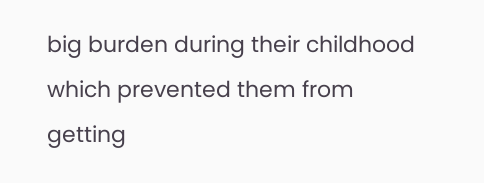big burden during their childhood which prevented them from getting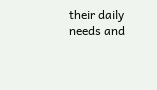their daily needs and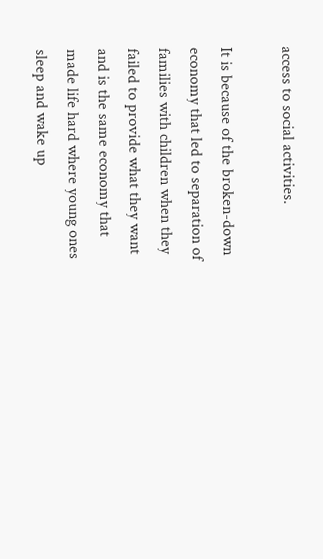access to social activities.

It is because of the broken-down economy that led to separation of families with children when they failed to provide what they want and is the same economy that made life hard where young ones sleep and wake up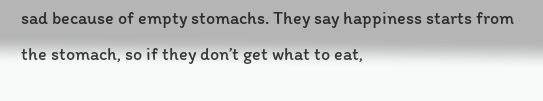sad because of empty stomachs. They say happiness starts from the stomach, so if they don’t get what to eat,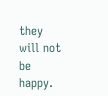they will not be happy.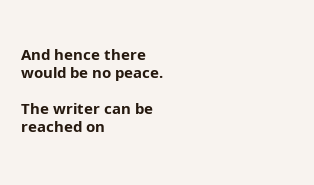And hence there would be no peace.

The writer can be reached on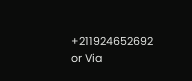+211924652692 or Via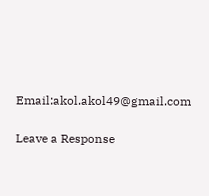Email:akol.akol49@gmail.com

Leave a Response